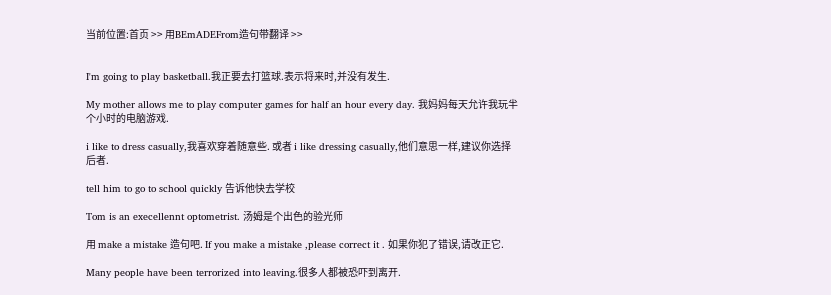当前位置:首页 >> 用BEmADEFrom造句带翻译 >>


I'm going to play basketball.我正要去打篮球.表示将来时,并没有发生.

My mother allows me to play computer games for half an hour every day. 我妈妈每天允许我玩半个小时的电脑游戏.

i like to dress casually,我喜欢穿着随意些. 或者 i like dressing casually,他们意思一样,建议你选择后者.

tell him to go to school quickly 告诉他快去学校

Tom is an execellennt optometrist. 汤姆是个出色的验光师

用 make a mistake 造句吧. If you make a mistake ,please correct it . 如果你犯了错误,请改正它.

Many people have been terrorized into leaving.很多人都被恐吓到离开.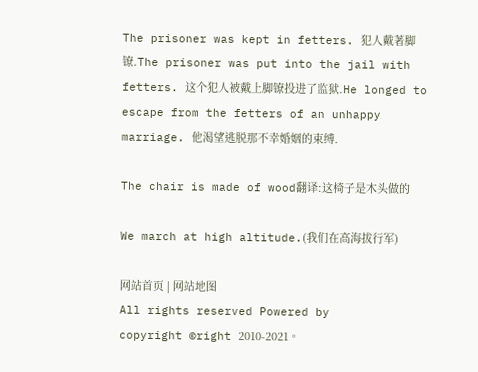The prisoner was kept in fetters. 犯人戴著脚镣.The prisoner was put into the jail with fetters. 这个犯人被戴上脚镣投进了监狱.He longed to escape from the fetters of an unhappy marriage. 他渴望逃脱那不幸婚姻的束缚.

The chair is made of wood翻译:这椅子是木头做的

We march at high altitude.(我们在高海拔行军)

网站首页 | 网站地图
All rights reserved Powered by
copyright ©right 2010-2021。